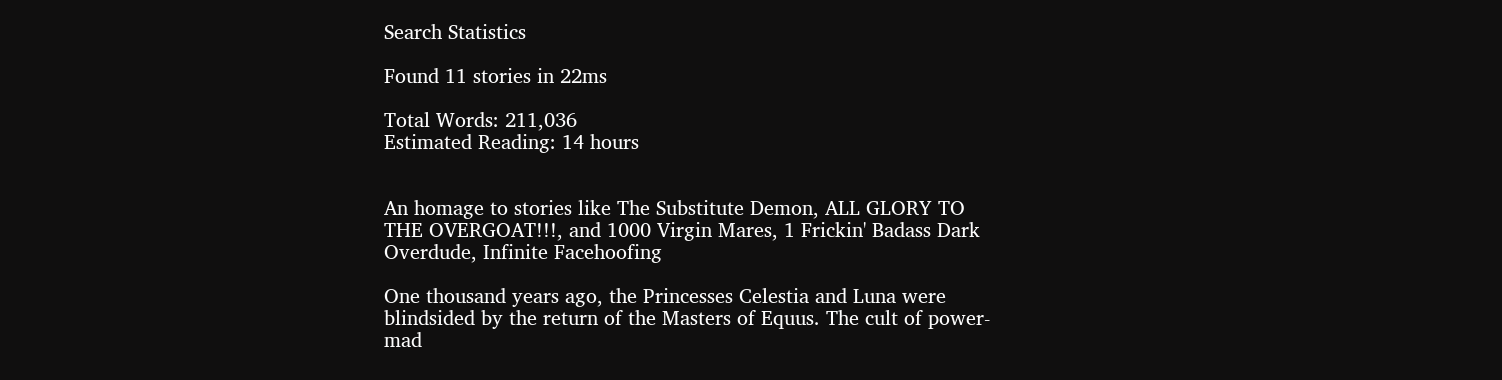Search Statistics

Found 11 stories in 22ms

Total Words: 211,036
Estimated Reading: 14 hours


An homage to stories like The Substitute Demon, ALL GLORY TO THE OVERGOAT!!!, and 1000 Virgin Mares, 1 Frickin' Badass Dark Overdude, Infinite Facehoofing

One thousand years ago, the Princesses Celestia and Luna were blindsided by the return of the Masters of Equus. The cult of power-mad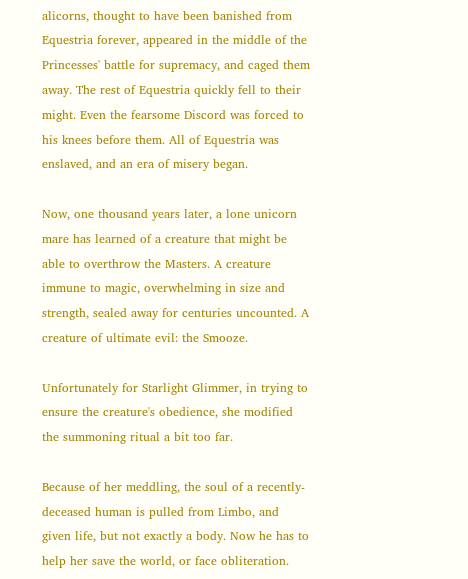alicorns, thought to have been banished from Equestria forever, appeared in the middle of the Princesses' battle for supremacy, and caged them away. The rest of Equestria quickly fell to their might. Even the fearsome Discord was forced to his knees before them. All of Equestria was enslaved, and an era of misery began.

Now, one thousand years later, a lone unicorn mare has learned of a creature that might be able to overthrow the Masters. A creature immune to magic, overwhelming in size and strength, sealed away for centuries uncounted. A creature of ultimate evil: the Smooze.

Unfortunately for Starlight Glimmer, in trying to ensure the creature's obedience, she modified the summoning ritual a bit too far.

Because of her meddling, the soul of a recently-deceased human is pulled from Limbo, and given life, but not exactly a body. Now he has to help her save the world, or face obliteration.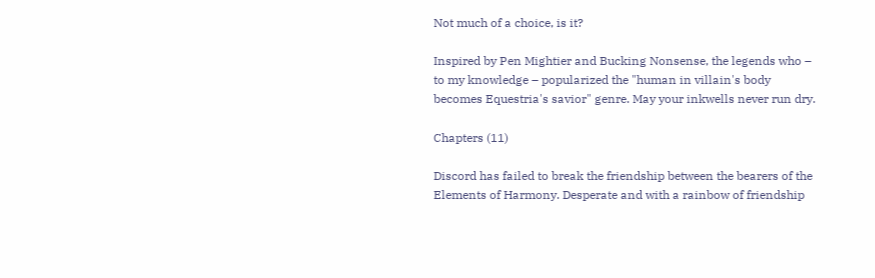Not much of a choice, is it?

Inspired by Pen Mightier and Bucking Nonsense, the legends who – to my knowledge – popularized the "human in villain's body becomes Equestria's savior" genre. May your inkwells never run dry.

Chapters (11)

Discord has failed to break the friendship between the bearers of the Elements of Harmony. Desperate and with a rainbow of friendship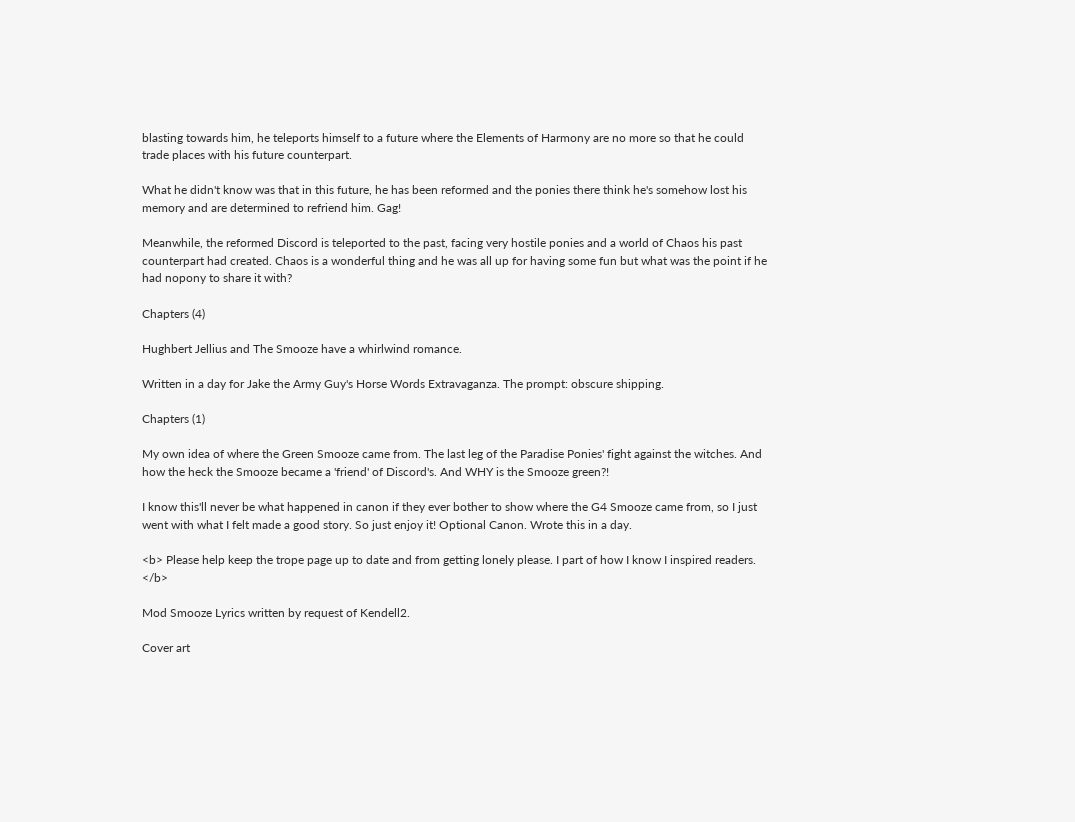blasting towards him, he teleports himself to a future where the Elements of Harmony are no more so that he could trade places with his future counterpart.

What he didn't know was that in this future, he has been reformed and the ponies there think he's somehow lost his memory and are determined to refriend him. Gag!

Meanwhile, the reformed Discord is teleported to the past, facing very hostile ponies and a world of Chaos his past counterpart had created. Chaos is a wonderful thing and he was all up for having some fun but what was the point if he had nopony to share it with?

Chapters (4)

Hughbert Jellius and The Smooze have a whirlwind romance.

Written in a day for Jake the Army Guy's Horse Words Extravaganza. The prompt: obscure shipping.

Chapters (1)

My own idea of where the Green Smooze came from. The last leg of the Paradise Ponies' fight against the witches. And how the heck the Smooze became a 'friend' of Discord's. And WHY is the Smooze green?!

I know this'll never be what happened in canon if they ever bother to show where the G4 Smooze came from, so I just went with what I felt made a good story. So just enjoy it! Optional Canon. Wrote this in a day.

<b> Please help keep the trope page up to date and from getting lonely please. I part of how I know I inspired readers. </b>

Mod Smooze Lyrics written by request of Kendell2.

Cover art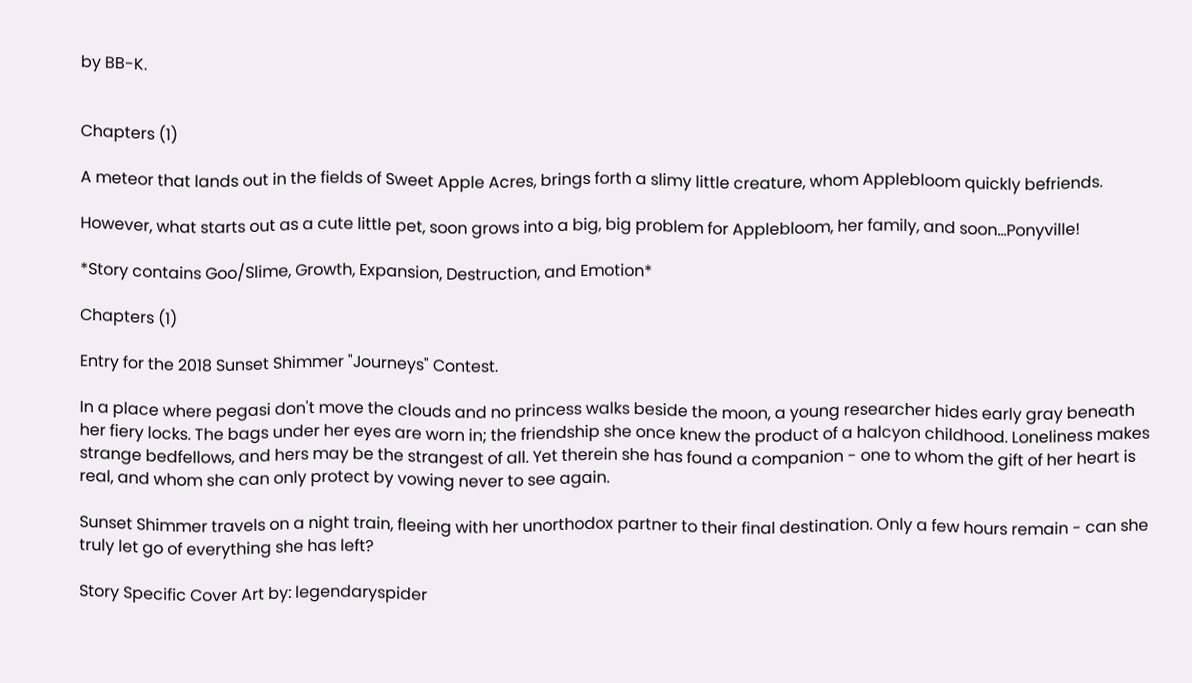by BB-K.


Chapters (1)

A meteor that lands out in the fields of Sweet Apple Acres, brings forth a slimy little creature, whom Applebloom quickly befriends.

However, what starts out as a cute little pet, soon grows into a big, big problem for Applebloom, her family, and soon...Ponyville!

*Story contains Goo/Slime, Growth, Expansion, Destruction, and Emotion*

Chapters (1)

Entry for the 2018 Sunset Shimmer "Journeys" Contest.

In a place where pegasi don't move the clouds and no princess walks beside the moon, a young researcher hides early gray beneath her fiery locks. The bags under her eyes are worn in; the friendship she once knew the product of a halcyon childhood. Loneliness makes strange bedfellows, and hers may be the strangest of all. Yet therein she has found a companion - one to whom the gift of her heart is real, and whom she can only protect by vowing never to see again.

Sunset Shimmer travels on a night train, fleeing with her unorthodox partner to their final destination. Only a few hours remain - can she truly let go of everything she has left?

Story Specific Cover Art by: legendaryspider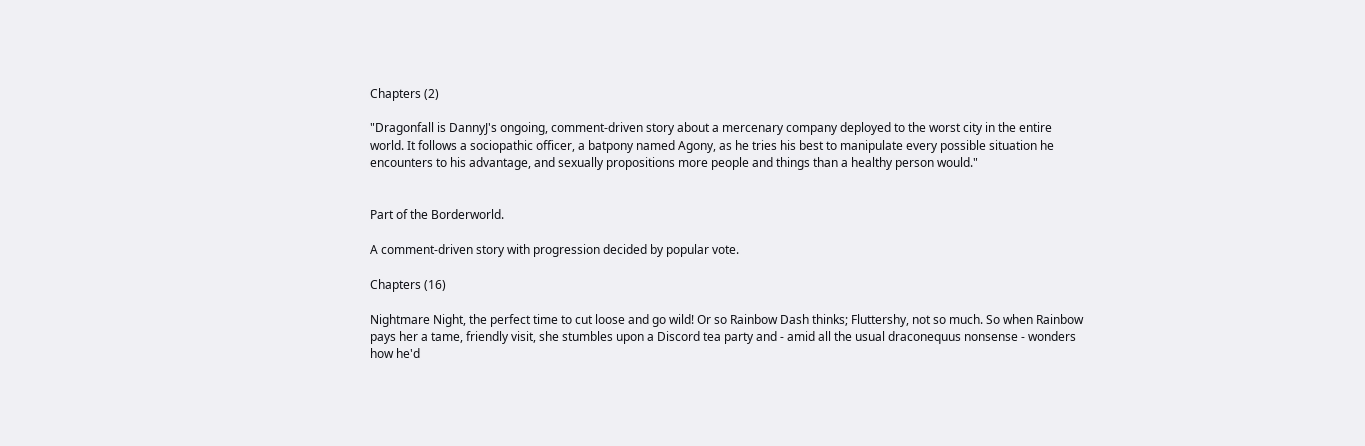Chapters (2)

"Dragonfall is DannyJ's ongoing, comment-driven story about a mercenary company deployed to the worst city in the entire world. It follows a sociopathic officer, a batpony named Agony, as he tries his best to manipulate every possible situation he encounters to his advantage, and sexually propositions more people and things than a healthy person would."


Part of the Borderworld.

A comment-driven story with progression decided by popular vote.

Chapters (16)

Nightmare Night, the perfect time to cut loose and go wild! Or so Rainbow Dash thinks; Fluttershy, not so much. So when Rainbow pays her a tame, friendly visit, she stumbles upon a Discord tea party and - amid all the usual draconequus nonsense - wonders how he'd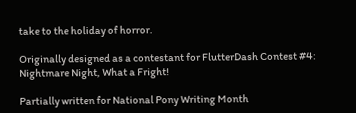take to the holiday of horror.

Originally designed as a contestant for FlutterDash Contest #4: Nightmare Night, What a Fright!

Partially written for National Pony Writing Month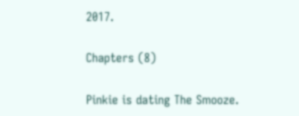2017.

Chapters (8)

Pinkie is dating The Smooze.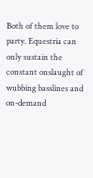Both of them love to party. Equestria can only sustain the constant onslaught of wubbing basslines and on-demand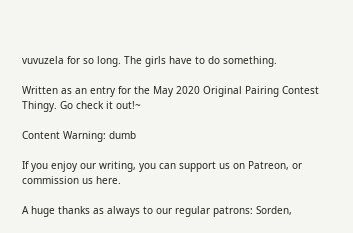vuvuzela for so long. The girls have to do something.

Written as an entry for the May 2020 Original Pairing Contest Thingy. Go check it out!~

Content Warning: dumb

If you enjoy our writing, you can support us on Patreon, or commission us here.

A huge thanks as always to our regular patrons: Sorden,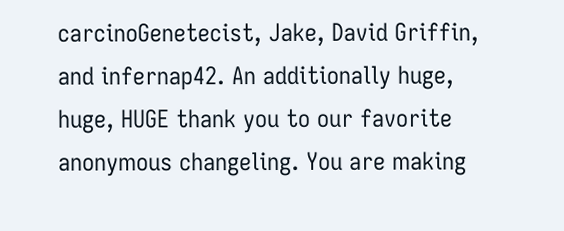carcinoGenetecist, Jake, David Griffin, and infernap42. An additionally huge, huge, HUGE thank you to our favorite anonymous changeling. You are making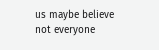us maybe believe not everyone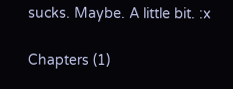sucks. Maybe. A little bit. :x

Chapters (1)